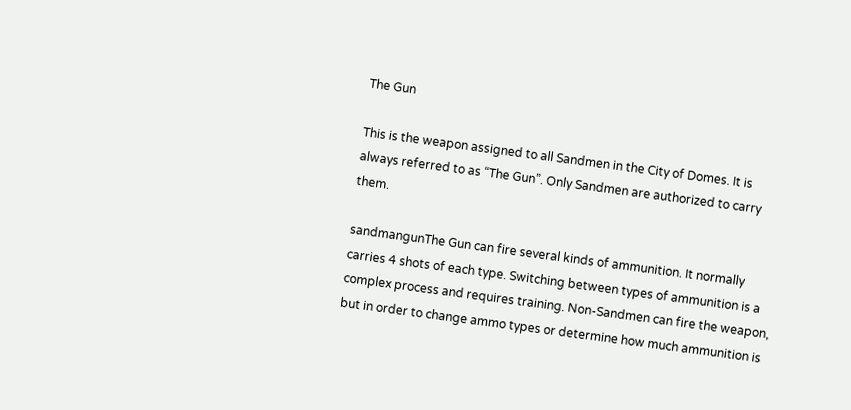The Gun

This is the weapon assigned to all Sandmen in the City of Domes. It is always referred to as “The Gun”. Only Sandmen are authorized to carry them.

sandmangunThe Gun can fire several kinds of ammunition. It normally carries 4 shots of each type. Switching between types of ammunition is a complex process and requires training. Non-Sandmen can fire the weapon, but in order to change ammo types or determine how much ammunition is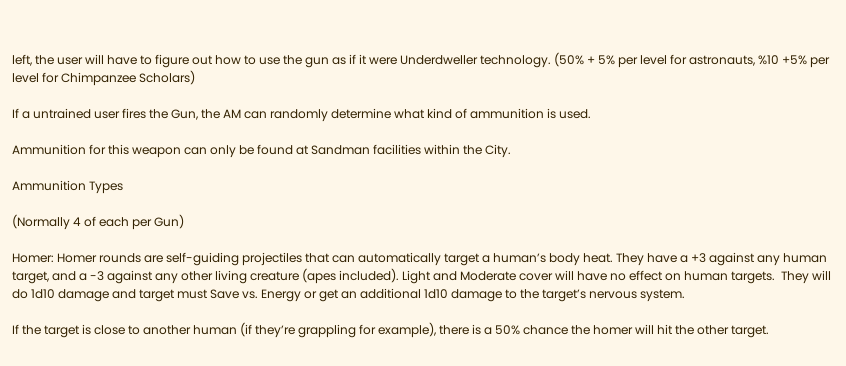left, the user will have to figure out how to use the gun as if it were Underdweller technology. (50% + 5% per level for astronauts, %10 +5% per level for Chimpanzee Scholars)

If a untrained user fires the Gun, the AM can randomly determine what kind of ammunition is used.

Ammunition for this weapon can only be found at Sandman facilities within the City.

Ammunition Types

(Normally 4 of each per Gun)

Homer: Homer rounds are self-guiding projectiles that can automatically target a human’s body heat. They have a +3 against any human target, and a -3 against any other living creature (apes included). Light and Moderate cover will have no effect on human targets.  They will do 1d10 damage and target must Save vs. Energy or get an additional 1d10 damage to the target’s nervous system.

If the target is close to another human (if they’re grappling for example), there is a 50% chance the homer will hit the other target.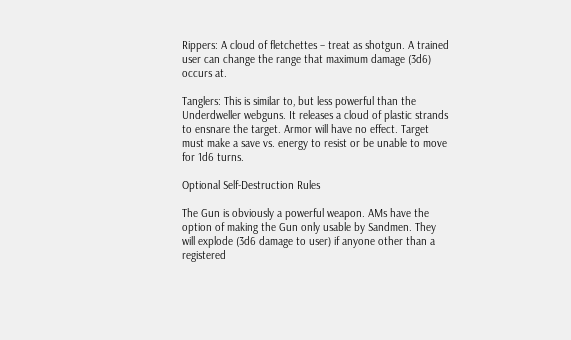Rippers: A cloud of fletchettes – treat as shotgun. A trained user can change the range that maximum damage (3d6) occurs at.

Tanglers: This is similar to, but less powerful than the Underdweller webguns. It releases a cloud of plastic strands to ensnare the target. Armor will have no effect. Target must make a save vs. energy to resist or be unable to move for 1d6 turns.

Optional Self-Destruction Rules

The Gun is obviously a powerful weapon. AMs have the option of making the Gun only usable by Sandmen. They will explode (3d6 damage to user) if anyone other than a  registered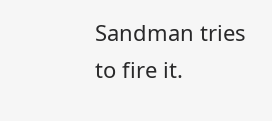Sandman tries to fire it.